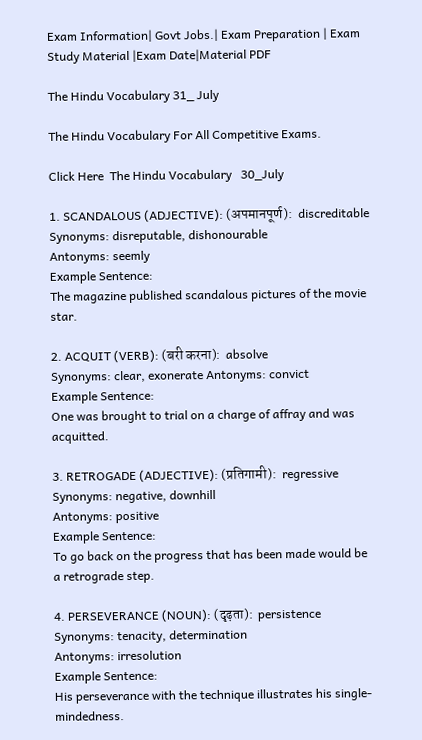Exam Information| Govt Jobs.| Exam Preparation | Exam Study Material |Exam Date|Material PDF

The Hindu Vocabulary 31_ July

The Hindu Vocabulary For All Competitive Exams.

Click Here  The Hindu Vocabulary   30_July

1. SCANDALOUS (ADJECTIVE): (अपमानपूर्ण):  discreditable
Synonyms: disreputable, dishonourable
Antonyms: seemly
Example Sentence:
The magazine published scandalous pictures of the movie star.

2. ACQUIT (VERB): (बरी करना):  absolve
Synonyms: clear, exonerate Antonyms: convict
Example Sentence:
One was brought to trial on a charge of affray and was acquitted.

3. RETROGADE (ADJECTIVE): (प्रतिगामी):  regressive
Synonyms: negative, downhill
Antonyms: positive
Example Sentence:
To go back on the progress that has been made would be a retrograde step.

4. PERSEVERANCE (NOUN): (दृढ़ता):  persistence
Synonyms: tenacity, determination
Antonyms: irresolution
Example Sentence:
His perseverance with the technique illustrates his single-mindedness.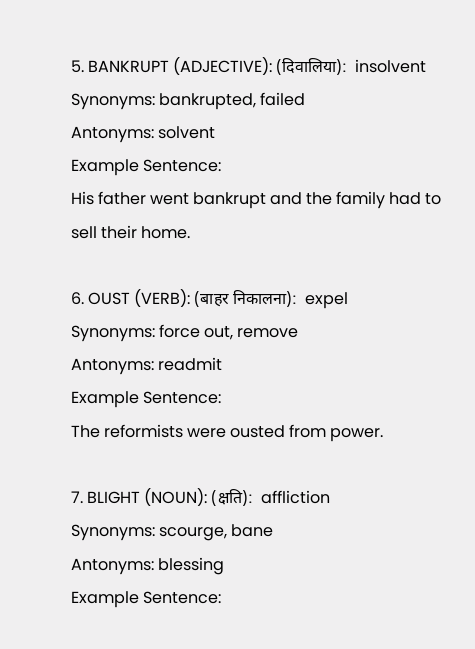5. BANKRUPT (ADJECTIVE): (दिवालिया):  insolvent
Synonyms: bankrupted, failed
Antonyms: solvent
Example Sentence:
His father went bankrupt and the family had to sell their home.

6. OUST (VERB): (बाहर निकालना):  expel
Synonyms: force out, remove
Antonyms: readmit
Example Sentence:
The reformists were ousted from power.

7. BLIGHT (NOUN): (क्षति):  affliction
Synonyms: scourge, bane
Antonyms: blessing
Example Sentence: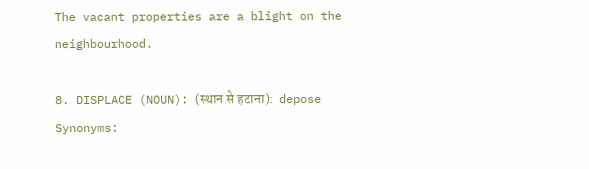The vacant properties are a blight on the neighbourhood.

8. DISPLACE (NOUN): (स्थान से हटाना):  depose
Synonyms: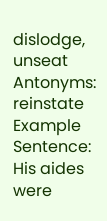dislodge, unseat
Antonyms: reinstate
Example Sentence:
His aides were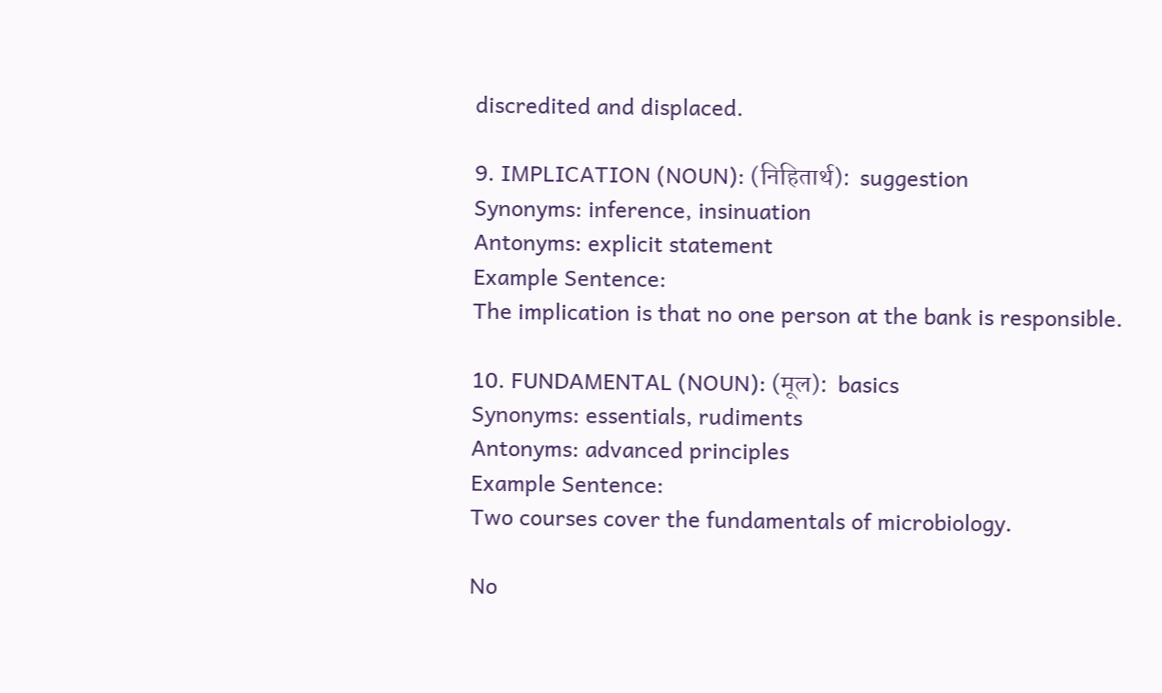discredited and displaced.

9. IMPLICATION (NOUN): (निहितार्थ):  suggestion
Synonyms: inference, insinuation
Antonyms: explicit statement
Example Sentence:
The implication is that no one person at the bank is responsible.

10. FUNDAMENTAL (NOUN): (मूल):  basics
Synonyms: essentials, rudiments
Antonyms: advanced principles
Example Sentence:
Two courses cover the fundamentals of microbiology.

No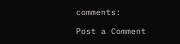comments:

Post a Comment